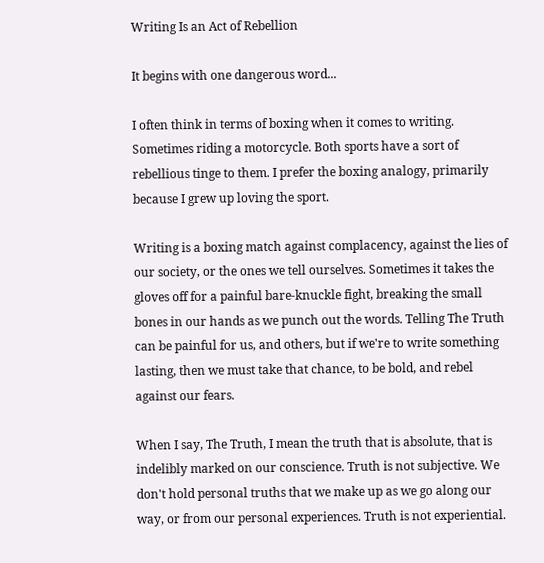Writing Is an Act of Rebellion

It begins with one dangerous word...

I often think in terms of boxing when it comes to writing. Sometimes riding a motorcycle. Both sports have a sort of rebellious tinge to them. I prefer the boxing analogy, primarily because I grew up loving the sport.

Writing is a boxing match against complacency, against the lies of our society, or the ones we tell ourselves. Sometimes it takes the gloves off for a painful bare-knuckle fight, breaking the small bones in our hands as we punch out the words. Telling The Truth can be painful for us, and others, but if we're to write something lasting, then we must take that chance, to be bold, and rebel against our fears.

When I say, The Truth, I mean the truth that is absolute, that is indelibly marked on our conscience. Truth is not subjective. We don't hold personal truths that we make up as we go along our way, or from our personal experiences. Truth is not experiential.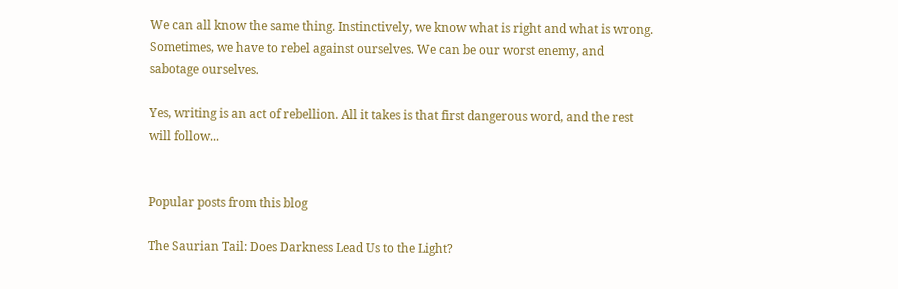We can all know the same thing. Instinctively, we know what is right and what is wrong. Sometimes, we have to rebel against ourselves. We can be our worst enemy, and sabotage ourselves.

Yes, writing is an act of rebellion. All it takes is that first dangerous word, and the rest will follow...


Popular posts from this blog

The Saurian Tail: Does Darkness Lead Us to the Light?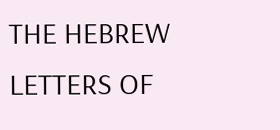THE HEBREW LETTERS OF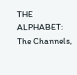THE ALPHABET: The Channels,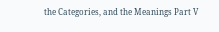the Categories, and the Meanings Part V